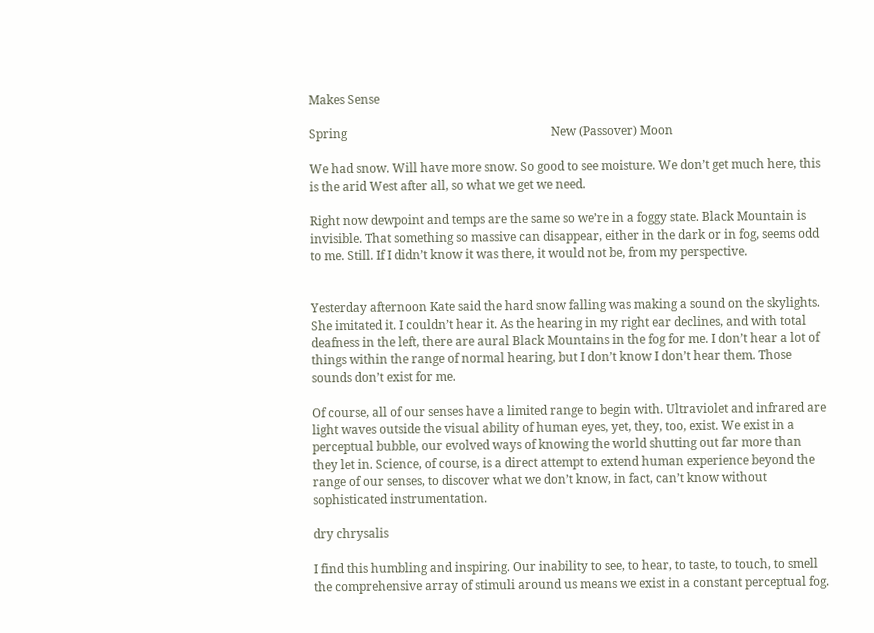Makes Sense

Spring                                                                    New (Passover) Moon

We had snow. Will have more snow. So good to see moisture. We don’t get much here, this is the arid West after all, so what we get we need.

Right now dewpoint and temps are the same so we’re in a foggy state. Black Mountain is invisible. That something so massive can disappear, either in the dark or in fog, seems odd to me. Still. If I didn’t know it was there, it would not be, from my perspective.


Yesterday afternoon Kate said the hard snow falling was making a sound on the skylights. She imitated it. I couldn’t hear it. As the hearing in my right ear declines, and with total deafness in the left, there are aural Black Mountains in the fog for me. I don’t hear a lot of things within the range of normal hearing, but I don’t know I don’t hear them. Those sounds don’t exist for me.

Of course, all of our senses have a limited range to begin with. Ultraviolet and infrared are light waves outside the visual ability of human eyes, yet, they, too, exist. We exist in a perceptual bubble, our evolved ways of knowing the world shutting out far more than they let in. Science, of course, is a direct attempt to extend human experience beyond the range of our senses, to discover what we don’t know, in fact, can’t know without sophisticated instrumentation.

dry chrysalis

I find this humbling and inspiring. Our inability to see, to hear, to taste, to touch, to smell the comprehensive array of stimuli around us means we exist in a constant perceptual fog.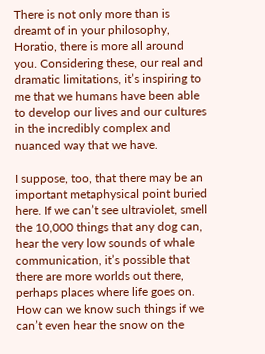There is not only more than is dreamt of in your philosophy, Horatio, there is more all around you. Considering these, our real and dramatic limitations, it’s inspiring to me that we humans have been able to develop our lives and our cultures in the incredibly complex and nuanced way that we have.

I suppose, too, that there may be an important metaphysical point buried here. If we can’t see ultraviolet, smell the 10,000 things that any dog can, hear the very low sounds of whale communication, it’s possible that there are more worlds out there, perhaps places where life goes on. How can we know such things if we can’t even hear the snow on the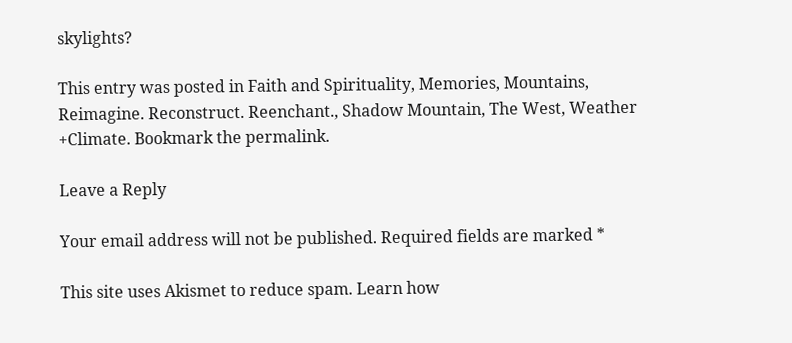skylights?

This entry was posted in Faith and Spirituality, Memories, Mountains, Reimagine. Reconstruct. Reenchant., Shadow Mountain, The West, Weather +Climate. Bookmark the permalink.

Leave a Reply

Your email address will not be published. Required fields are marked *

This site uses Akismet to reduce spam. Learn how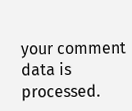your comment data is processed.